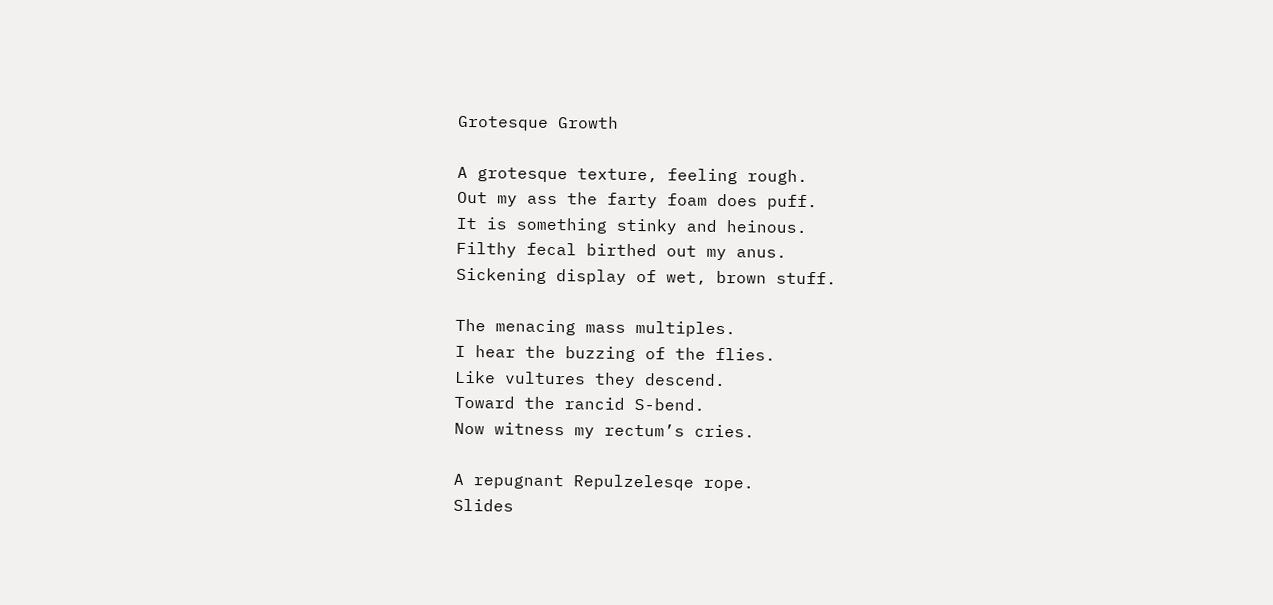Grotesque Growth

A grotesque texture, feeling rough.
Out my ass the farty foam does puff.
It is something stinky and heinous.
Filthy fecal birthed out my anus.
Sickening display of wet, brown stuff.

The menacing mass multiples.
I hear the buzzing of the flies.
Like vultures they descend.
Toward the rancid S-bend.
Now witness my rectum’s cries.

A repugnant Repulzelesqe rope.
Slides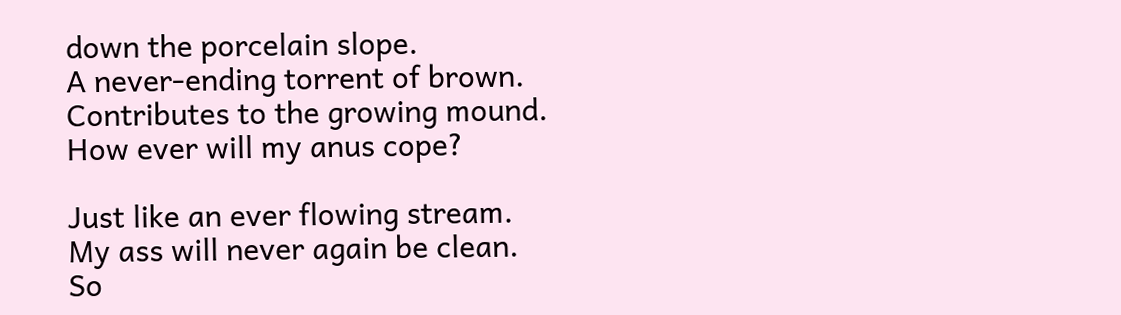down the porcelain slope.
A never-ending torrent of brown.
Contributes to the growing mound.
How ever will my anus cope?

Just like an ever flowing stream.
My ass will never again be clean.
So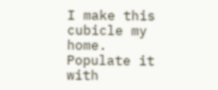I make this cubicle my home.
Populate it with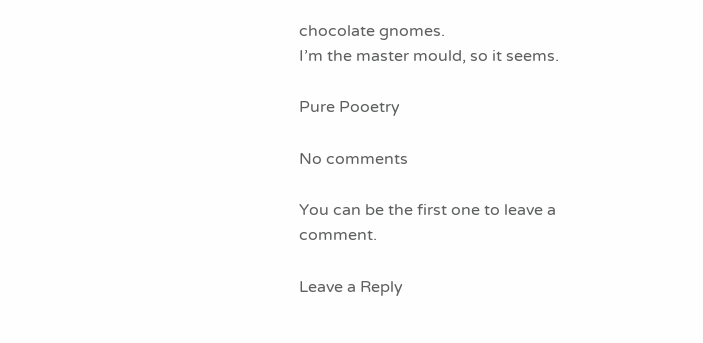chocolate gnomes.
I’m the master mould, so it seems.

Pure Pooetry

No comments

You can be the first one to leave a comment.

Leave a Reply